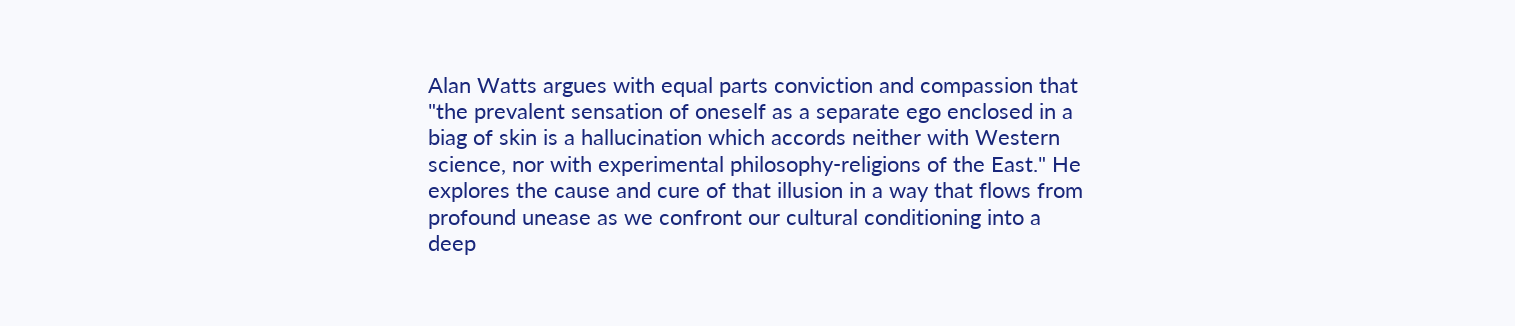Alan Watts argues with equal parts conviction and compassion that "the prevalent sensation of oneself as a separate ego enclosed in a biag of skin is a hallucination which accords neither with Western science, nor with experimental philosophy-religions of the East." He explores the cause and cure of that illusion in a way that flows from profound unease as we confront our cultural conditioning into a deep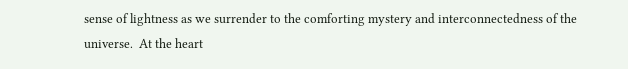sense of lightness as we surrender to the comforting mystery and interconnectedness of the universe.  At the heart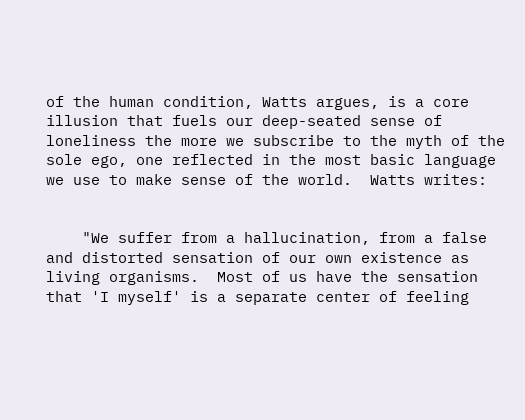of the human condition, Watts argues, is a core illusion that fuels our deep-seated sense of loneliness the more we subscribe to the myth of the sole ego, one reflected in the most basic language we use to make sense of the world.  Watts writes:


    "We suffer from a hallucination, from a false and distorted sensation of our own existence as living organisms.  Most of us have the sensation that 'I myself' is a separate center of feeling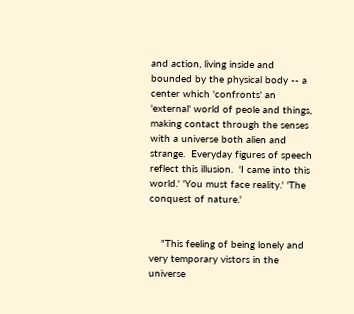and action, living inside and bounded by the physical body -- a center which 'confronts' an 'external' world of peole and things, making contact through the senses with a universe both alien and strange.  Everyday figures of speech reflect this illusion.  'I came into this world.' 'You must face reality.' 'The conquest of nature.'


    "This feeling of being lonely and very temporary vistors in the universe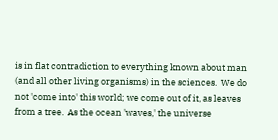is in flat contradiction to everything known about man (and all other living organisms) in the sciences.  We do not 'come into' this world; we come out of it, as leaves from a tree.  As the ocean 'waves,' the universe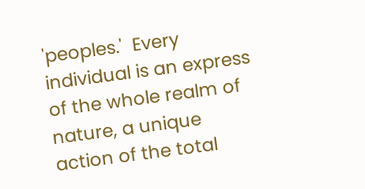'peoples.'  Every individual is an express of the whole realm of nature, a unique action of the total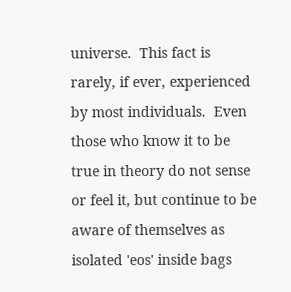universe.  This fact is rarely, if ever, experienced by most individuals.  Even those who know it to be true in theory do not sense or feel it, but continue to be aware of themselves as isolated 'eos' inside bags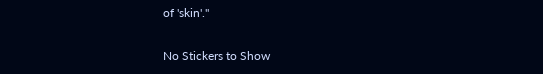of 'skin'."

No Stickers to Show